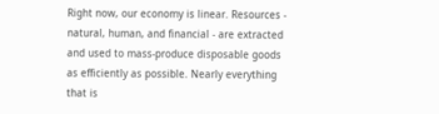Right now, our economy is linear. Resources - natural, human, and financial - are extracted and used to mass-produce disposable goods as efficiently as possible. Nearly everything that is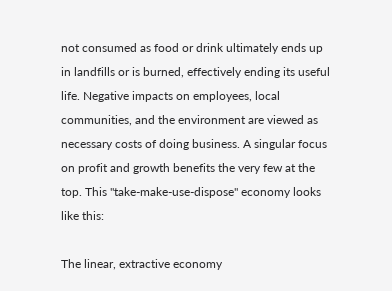not consumed as food or drink ultimately ends up in landfills or is burned, effectively ending its useful life. Negative impacts on employees, local communities, and the environment are viewed as necessary costs of doing business. A singular focus on profit and growth benefits the very few at the top. This "take-make-use-dispose" economy looks like this:

The linear, extractive economy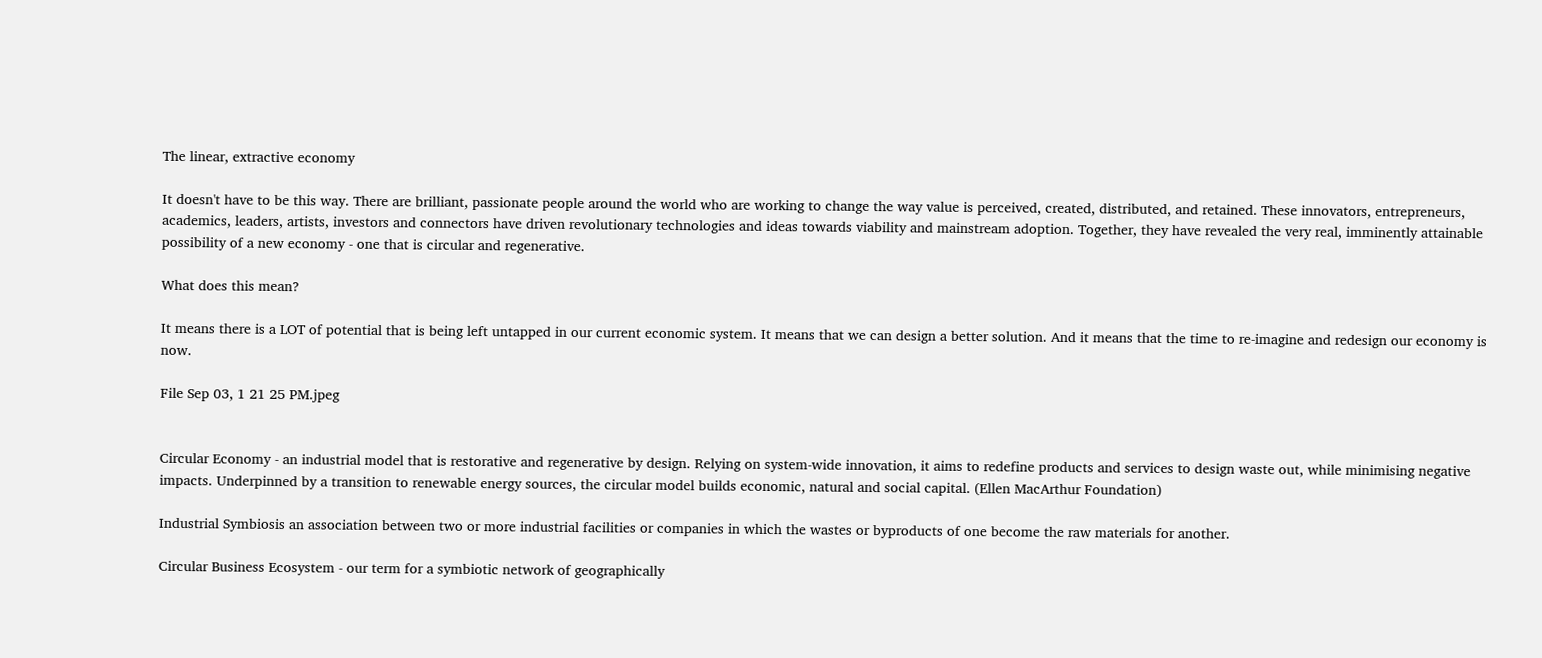The linear, extractive economy

It doesn't have to be this way. There are brilliant, passionate people around the world who are working to change the way value is perceived, created, distributed, and retained. These innovators, entrepreneurs, academics, leaders, artists, investors and connectors have driven revolutionary technologies and ideas towards viability and mainstream adoption. Together, they have revealed the very real, imminently attainable possibility of a new economy - one that is circular and regenerative.

What does this mean?

It means there is a LOT of potential that is being left untapped in our current economic system. It means that we can design a better solution. And it means that the time to re-imagine and redesign our economy is now.

File Sep 03, 1 21 25 PM.jpeg


Circular Economy - an industrial model that is restorative and regenerative by design. Relying on system-wide innovation, it aims to redefine products and services to design waste out, while minimising negative impacts. Underpinned by a transition to renewable energy sources, the circular model builds economic, natural and social capital. (Ellen MacArthur Foundation)

Industrial Symbiosis an association between two or more industrial facilities or companies in which the wastes or byproducts of one become the raw materials for another.

Circular Business Ecosystem - our term for a symbiotic network of geographically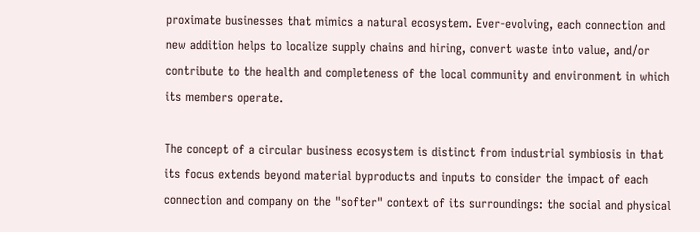proximate businesses that mimics a natural ecosystem. Ever-evolving, each connection and new addition helps to localize supply chains and hiring, convert waste into value, and/or contribute to the health and completeness of the local community and environment in which its members operate.

The concept of a circular business ecosystem is distinct from industrial symbiosis in that its focus extends beyond material byproducts and inputs to consider the impact of each connection and company on the "softer" context of its surroundings: the social and physical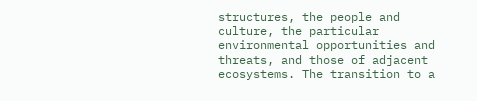structures, the people and culture, the particular environmental opportunities and threats, and those of adjacent ecosystems. The transition to a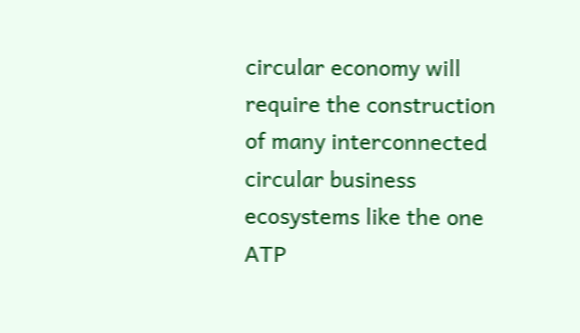circular economy will require the construction of many interconnected circular business ecosystems like the one ATP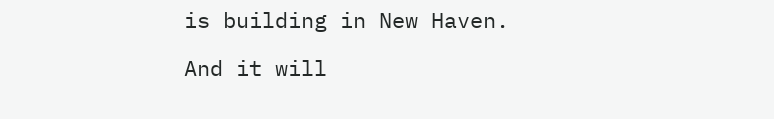is building in New Haven.

And it will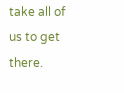take all of us to get there.